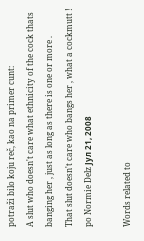potraži bilo koju reč, kao na primer cunt:
A slut who doesn't care what ethnicity of the cock thats banging her , just as long as there is one or more .
That slut doesn't care who bangs her , what a cockmutt !
po Normie Delz Јул 21, 2008

Words related to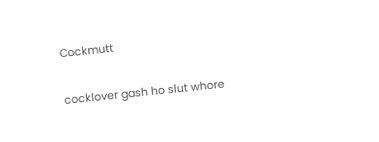Cockmutt

cocklover gash ho slut whore